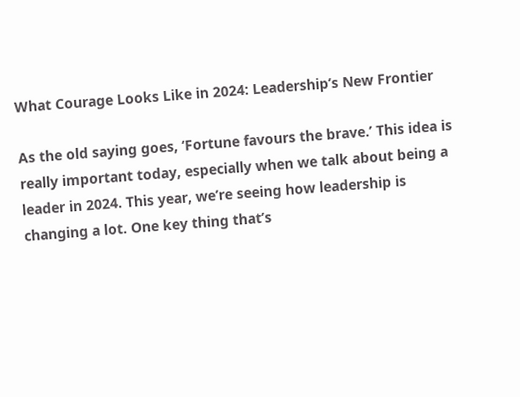What Courage Looks Like in 2024: Leadership’s New Frontier

As the old saying goes, ‘Fortune favours the brave.’ This idea is really important today, especially when we talk about being a leader in 2024. This year, we’re seeing how leadership is changing a lot. One key thing that’s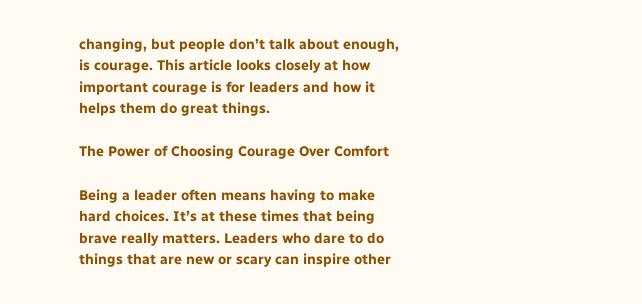changing, but people don’t talk about enough, is courage. This article looks closely at how important courage is for leaders and how it helps them do great things.

The Power of Choosing Courage Over Comfort

Being a leader often means having to make hard choices. It’s at these times that being brave really matters. Leaders who dare to do things that are new or scary can inspire other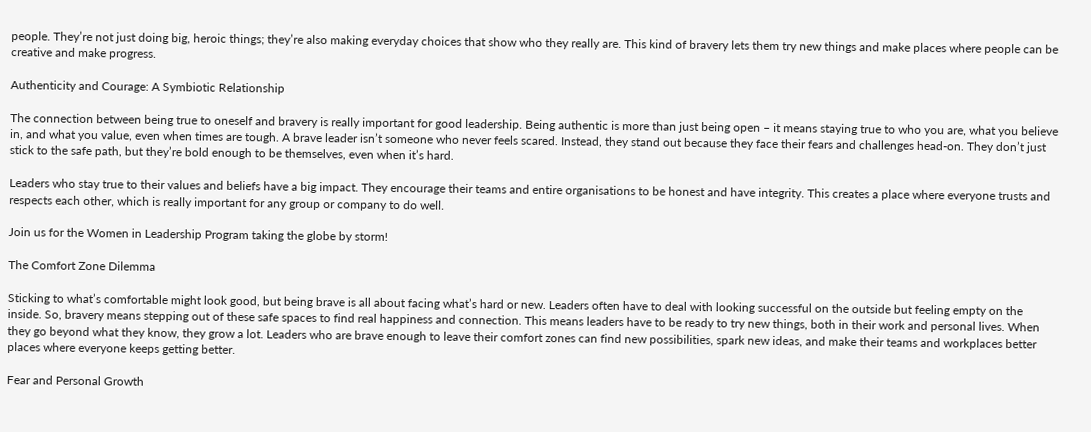people. They’re not just doing big, heroic things; they’re also making everyday choices that show who they really are. This kind of bravery lets them try new things and make places where people can be creative and make progress.

Authenticity and Courage: A Symbiotic Relationship

The connection between being true to oneself and bravery is really important for good leadership. Being authentic is more than just being open – it means staying true to who you are, what you believe in, and what you value, even when times are tough. A brave leader isn’t someone who never feels scared. Instead, they stand out because they face their fears and challenges head-on. They don’t just stick to the safe path, but they’re bold enough to be themselves, even when it’s hard.

Leaders who stay true to their values and beliefs have a big impact. They encourage their teams and entire organisations to be honest and have integrity. This creates a place where everyone trusts and respects each other, which is really important for any group or company to do well.

Join us for the Women in Leadership Program taking the globe by storm!

The Comfort Zone Dilemma

Sticking to what’s comfortable might look good, but being brave is all about facing what’s hard or new. Leaders often have to deal with looking successful on the outside but feeling empty on the inside. So, bravery means stepping out of these safe spaces to find real happiness and connection. This means leaders have to be ready to try new things, both in their work and personal lives. When they go beyond what they know, they grow a lot. Leaders who are brave enough to leave their comfort zones can find new possibilities, spark new ideas, and make their teams and workplaces better places where everyone keeps getting better.

Fear and Personal Growth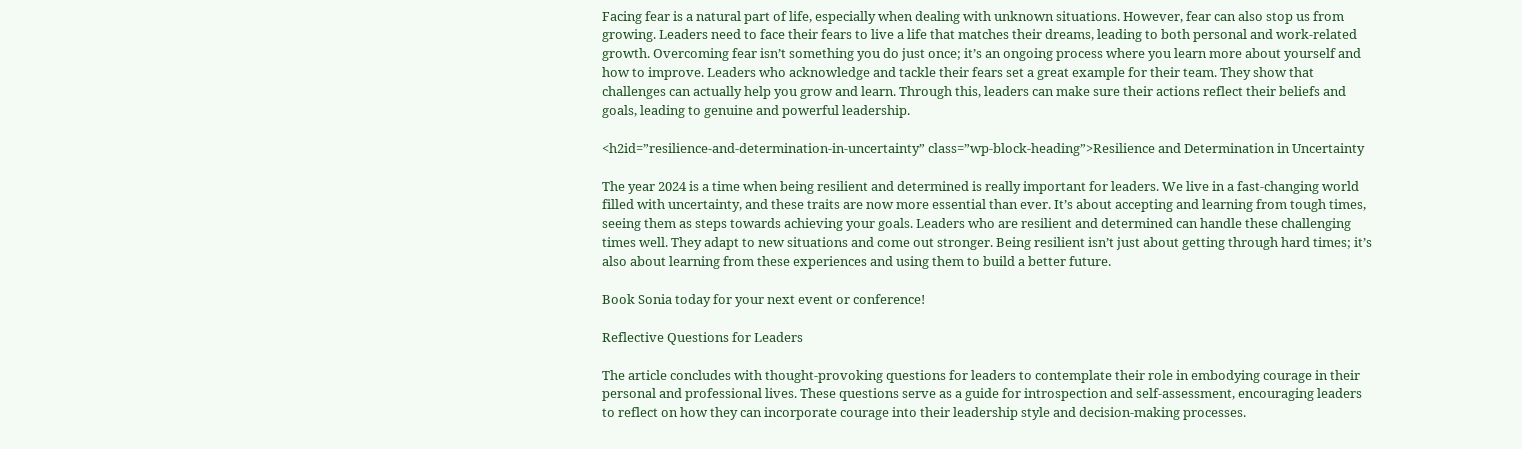Facing fear is a natural part of life, especially when dealing with unknown situations. However, fear can also stop us from growing. Leaders need to face their fears to live a life that matches their dreams, leading to both personal and work-related growth. Overcoming fear isn’t something you do just once; it’s an ongoing process where you learn more about yourself and how to improve. Leaders who acknowledge and tackle their fears set a great example for their team. They show that challenges can actually help you grow and learn. Through this, leaders can make sure their actions reflect their beliefs and goals, leading to genuine and powerful leadership.

<h2id=”resilience-and-determination-in-uncertainty” class=”wp-block-heading”>Resilience and Determination in Uncertainty

The year 2024 is a time when being resilient and determined is really important for leaders. We live in a fast-changing world filled with uncertainty, and these traits are now more essential than ever. It’s about accepting and learning from tough times, seeing them as steps towards achieving your goals. Leaders who are resilient and determined can handle these challenging times well. They adapt to new situations and come out stronger. Being resilient isn’t just about getting through hard times; it’s also about learning from these experiences and using them to build a better future.

Book Sonia today for your next event or conference!

Reflective Questions for Leaders

The article concludes with thought-provoking questions for leaders to contemplate their role in embodying courage in their personal and professional lives. These questions serve as a guide for introspection and self-assessment, encouraging leaders to reflect on how they can incorporate courage into their leadership style and decision-making processes.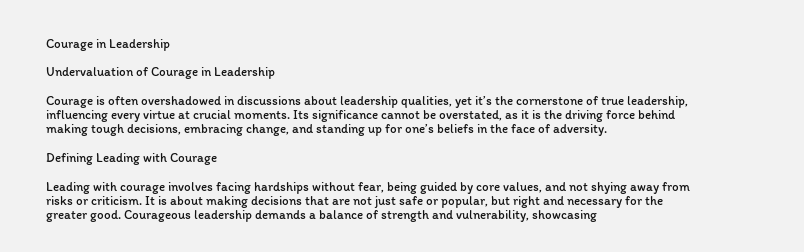Courage in Leadership

Undervaluation of Courage in Leadership

Courage is often overshadowed in discussions about leadership qualities, yet it’s the cornerstone of true leadership, influencing every virtue at crucial moments. Its significance cannot be overstated, as it is the driving force behind making tough decisions, embracing change, and standing up for one’s beliefs in the face of adversity.

Defining Leading with Courage

Leading with courage involves facing hardships without fear, being guided by core values, and not shying away from risks or criticism. It is about making decisions that are not just safe or popular, but right and necessary for the greater good. Courageous leadership demands a balance of strength and vulnerability, showcasing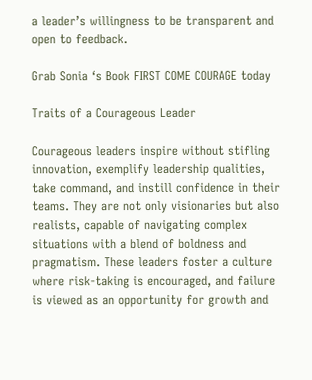a leader’s willingness to be transparent and open to feedback.

Grab Sonia ‘s Book FIRST COME COURAGE today

Traits of a Courageous Leader

Courageous leaders inspire without stifling innovation, exemplify leadership qualities, take command, and instill confidence in their teams. They are not only visionaries but also realists, capable of navigating complex situations with a blend of boldness and pragmatism. These leaders foster a culture where risk-taking is encouraged, and failure is viewed as an opportunity for growth and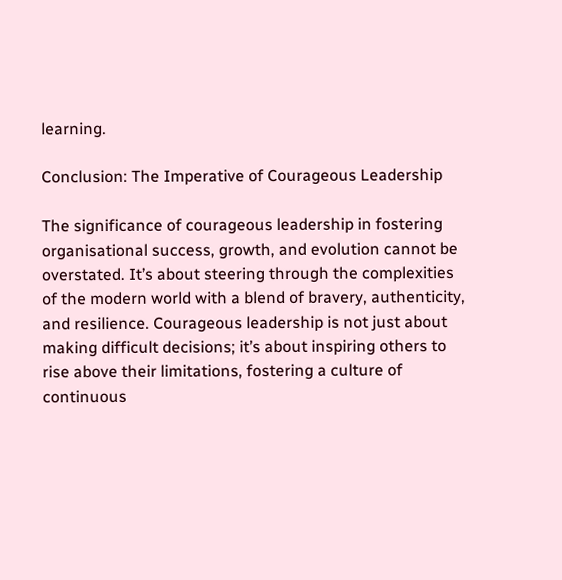learning.

Conclusion: The Imperative of Courageous Leadership

The significance of courageous leadership in fostering organisational success, growth, and evolution cannot be overstated. It’s about steering through the complexities of the modern world with a blend of bravery, authenticity, and resilience. Courageous leadership is not just about making difficult decisions; it’s about inspiring others to rise above their limitations, fostering a culture of continuous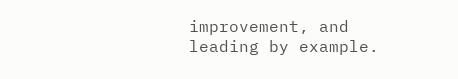improvement, and leading by example.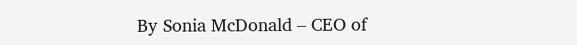By Sonia McDonald – CEO of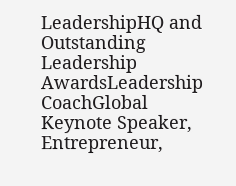LeadershipHQ and Outstanding Leadership AwardsLeadership CoachGlobal Keynote Speaker, Entrepreneur,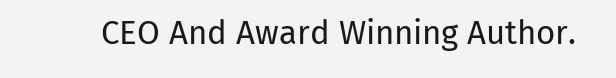CEO And Award Winning Author.